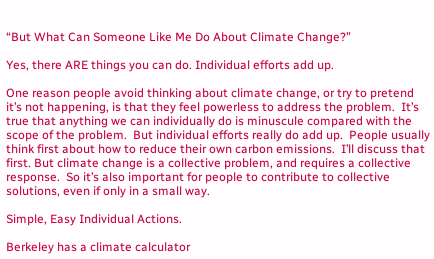“But What Can Someone Like Me Do About Climate Change?”

Yes, there ARE things you can do. Individual efforts add up.

One reason people avoid thinking about climate change, or try to pretend it’s not happening, is that they feel powerless to address the problem.  It’s true that anything we can individually do is minuscule compared with the scope of the problem.  But individual efforts really do add up.  People usually think first about how to reduce their own carbon emissions.  I’ll discuss that first. But climate change is a collective problem, and requires a collective response.  So it’s also important for people to contribute to collective solutions, even if only in a small way.

Simple, Easy Individual Actions.

Berkeley has a climate calculator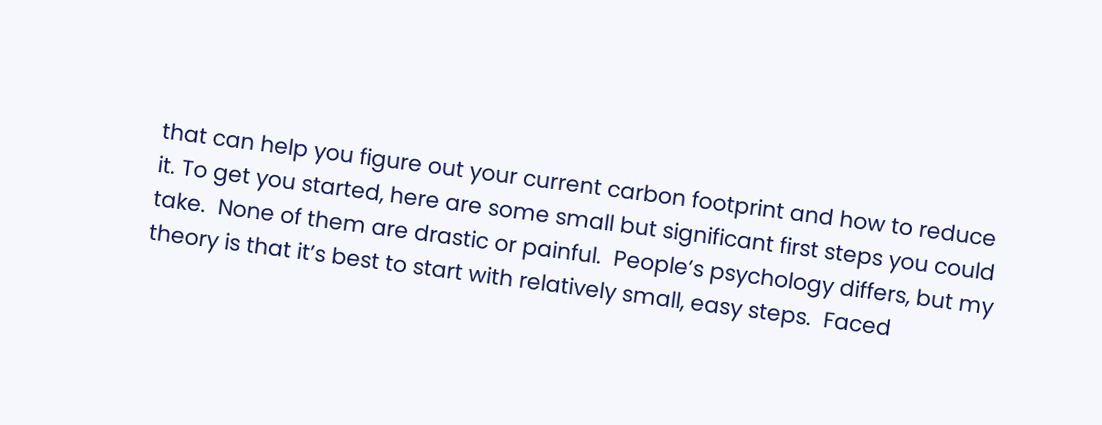that can help you figure out your current carbon footprint and how to reduce it. To get you started, here are some small but significant first steps you could take.  None of them are drastic or painful.  People’s psychology differs, but my theory is that it’s best to start with relatively small, easy steps.  Faced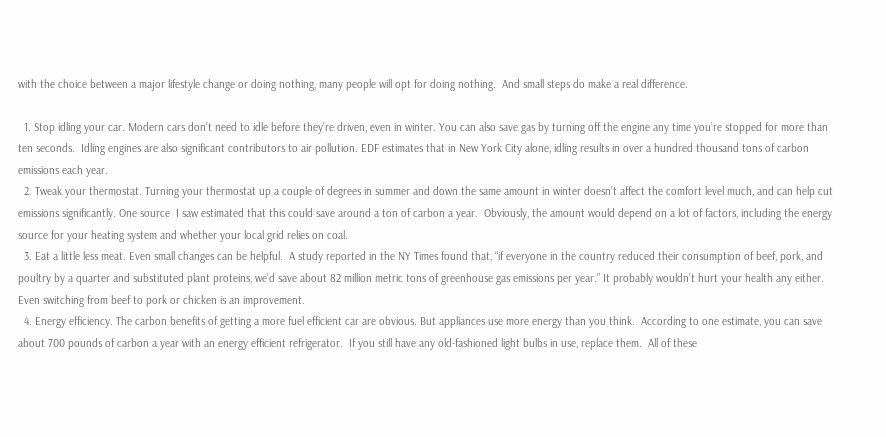with the choice between a major lifestyle change or doing nothing, many people will opt for doing nothing.  And small steps do make a real difference.

  1. Stop idling your car. Modern cars don’t need to idle before they’re driven, even in winter. You can also save gas by turning off the engine any time you’re stopped for more than ten seconds.  Idling engines are also significant contributors to air pollution. EDF estimates that in New York City alone, idling results in over a hundred thousand tons of carbon emissions each year.
  2. Tweak your thermostat. Turning your thermostat up a couple of degrees in summer and down the same amount in winter doesn’t affect the comfort level much, and can help cut emissions significantly. One source  I saw estimated that this could save around a ton of carbon a year.  Obviously, the amount would depend on a lot of factors, including the energy source for your heating system and whether your local grid relies on coal.
  3. Eat a little less meat. Even small changes can be helpful.  A study reported in the NY Times found that, “if everyone in the country reduced their consumption of beef, pork, and poultry by a quarter and substituted plant proteins, we’d save about 82 million metric tons of greenhouse gas emissions per year.” It probably wouldn’t hurt your health any either. Even switching from beef to pork or chicken is an improvement.
  4. Energy efficiency. The carbon benefits of getting a more fuel efficient car are obvious. But appliances use more energy than you think.  According to one estimate, you can save about 700 pounds of carbon a year with an energy efficient refrigerator.  If you still have any old-fashioned light bulbs in use, replace them.  All of these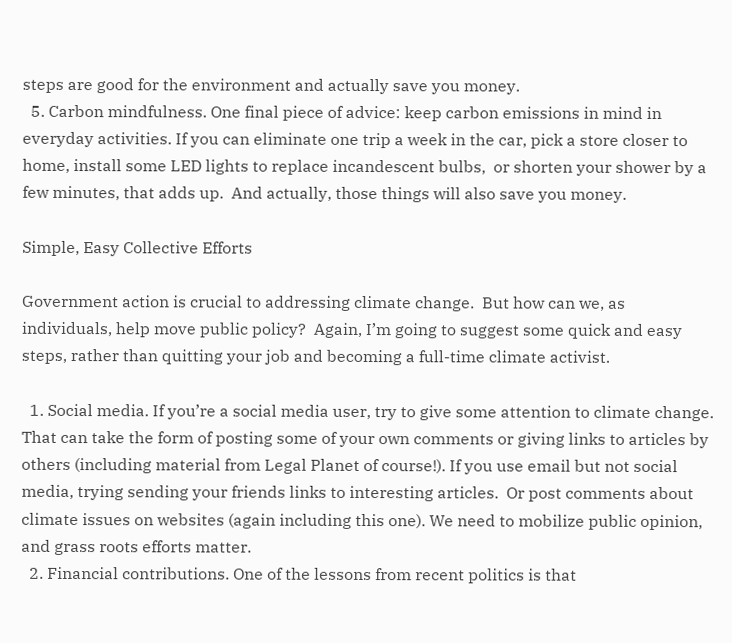steps are good for the environment and actually save you money.
  5. Carbon mindfulness. One final piece of advice: keep carbon emissions in mind in everyday activities. If you can eliminate one trip a week in the car, pick a store closer to home, install some LED lights to replace incandescent bulbs,  or shorten your shower by a few minutes, that adds up.  And actually, those things will also save you money.

Simple, Easy Collective Efforts

Government action is crucial to addressing climate change.  But how can we, as individuals, help move public policy?  Again, I’m going to suggest some quick and easy steps, rather than quitting your job and becoming a full-time climate activist.

  1. Social media. If you’re a social media user, try to give some attention to climate change.  That can take the form of posting some of your own comments or giving links to articles by others (including material from Legal Planet of course!). If you use email but not social media, trying sending your friends links to interesting articles.  Or post comments about climate issues on websites (again including this one). We need to mobilize public opinion, and grass roots efforts matter.
  2. Financial contributions. One of the lessons from recent politics is that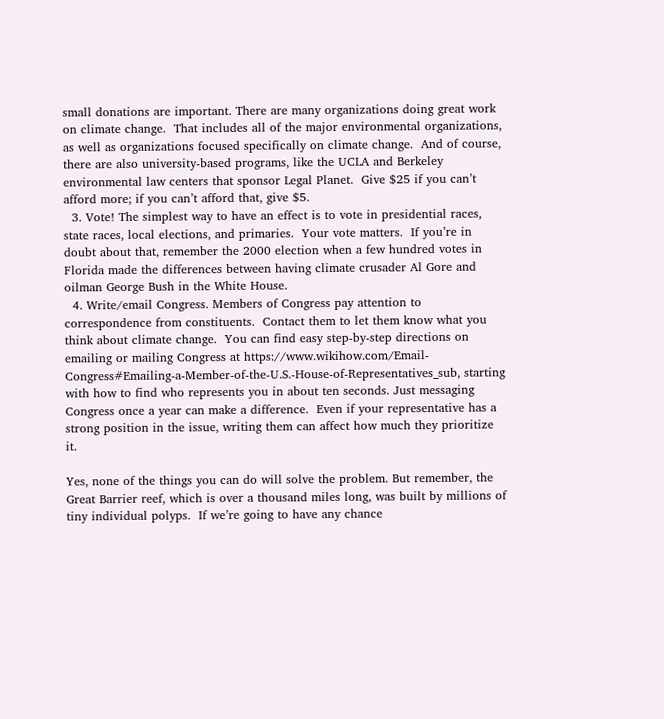small donations are important. There are many organizations doing great work on climate change.  That includes all of the major environmental organizations, as well as organizations focused specifically on climate change.  And of course, there are also university-based programs, like the UCLA and Berkeley environmental law centers that sponsor Legal Planet.  Give $25 if you can’t afford more; if you can’t afford that, give $5.
  3. Vote! The simplest way to have an effect is to vote in presidential races, state races, local elections, and primaries.  Your vote matters.  If you’re in doubt about that, remember the 2000 election when a few hundred votes in Florida made the differences between having climate crusader Al Gore and oilman George Bush in the White House.
  4. Write/email Congress. Members of Congress pay attention to correspondence from constituents.  Contact them to let them know what you think about climate change.  You can find easy step-by-step directions on emailing or mailing Congress at https://www.wikihow.com/Email-Congress#Emailing-a-Member-of-the-U.S.-House-of-Representatives_sub, starting with how to find who represents you in about ten seconds. Just messaging Congress once a year can make a difference.  Even if your representative has a strong position in the issue, writing them can affect how much they prioritize it.

Yes, none of the things you can do will solve the problem. But remember, the Great Barrier reef, which is over a thousand miles long, was built by millions of tiny individual polyps.  If we’re going to have any chance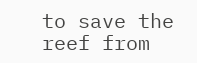to save the reef from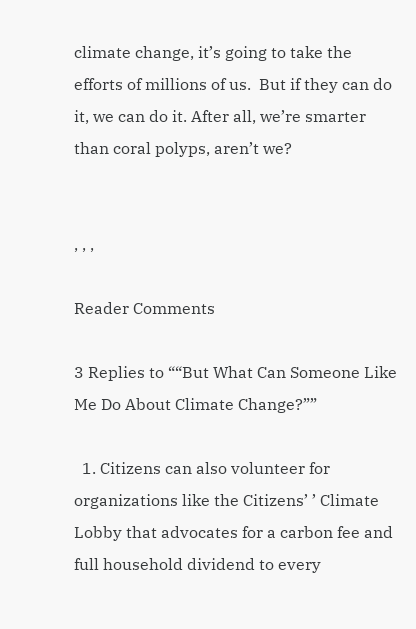climate change, it’s going to take the efforts of millions of us.  But if they can do it, we can do it. After all, we’re smarter than coral polyps, aren’t we?


, , ,

Reader Comments

3 Replies to ““But What Can Someone Like Me Do About Climate Change?””

  1. Citizens can also volunteer for organizations like the Citizens’ ’ Climate Lobby that advocates for a carbon fee and full household dividend to every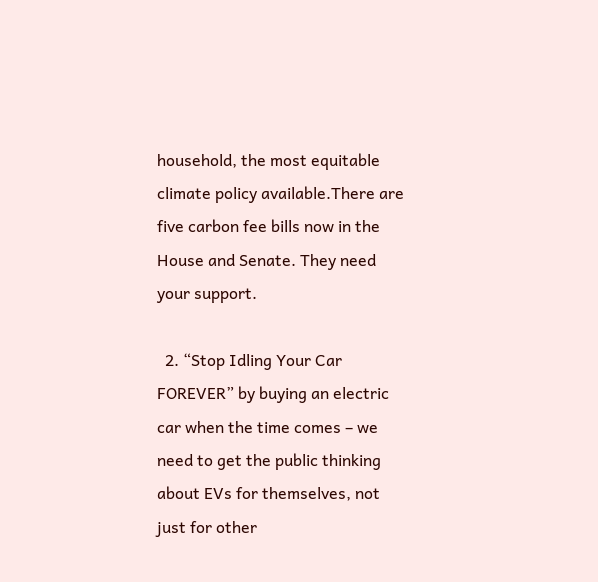household, the most equitable climate policy available.There are five carbon fee bills now in the House and Senate. They need your support.

  2. “Stop Idling Your Car FOREVER” by buying an electric car when the time comes – we need to get the public thinking about EVs for themselves, not just for other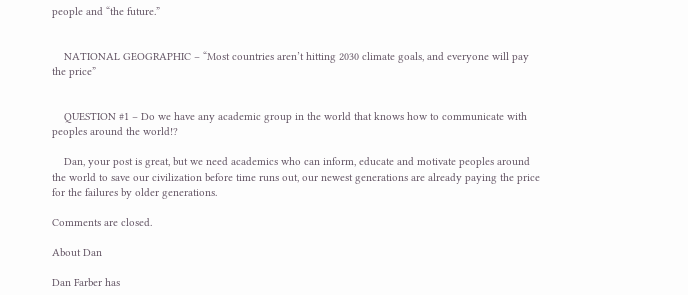people and “the future.”


    NATIONAL GEOGRAPHIC – “Most countries aren’t hitting 2030 climate goals, and everyone will pay the price”


    QUESTION #1 – Do we have any academic group in the world that knows how to communicate with peoples around the world!?

    Dan, your post is great, but we need academics who can inform, educate and motivate peoples around the world to save our civilization before time runs out, our newest generations are already paying the price for the failures by older generations.

Comments are closed.

About Dan

Dan Farber has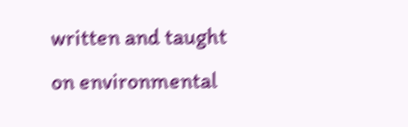written and taught on environmental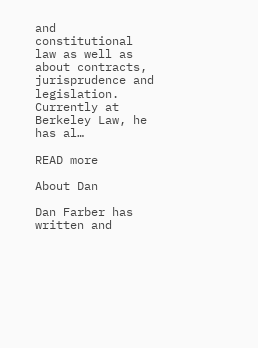and constitutional law as well as about contracts, jurisprudence and legislation. Currently at Berkeley Law, he has al…

READ more

About Dan

Dan Farber has written and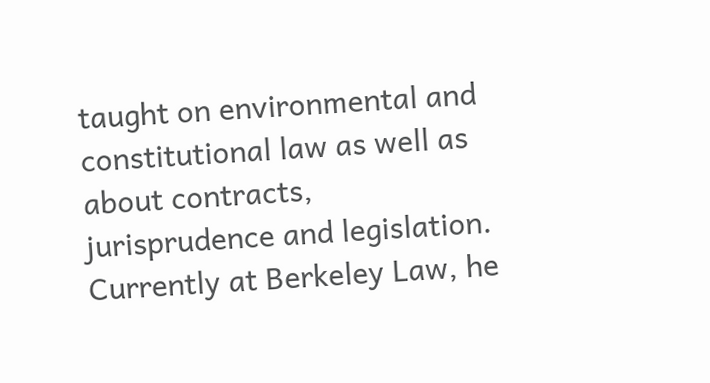taught on environmental and constitutional law as well as about contracts, jurisprudence and legislation. Currently at Berkeley Law, he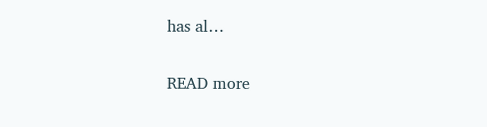has al…

READ more